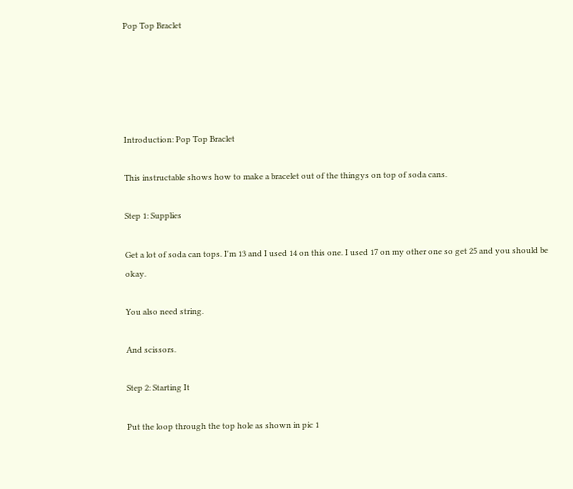Pop Top Braclet





Introduction: Pop Top Braclet

This instructable shows how to make a bracelet out of the thingys on top of soda cans.

Step 1: Supplies

Get a lot of soda can tops. I'm 13 and I used 14 on this one. I used 17 on my other one so get 25 and you should be okay.

You also need string.

And scissors.

Step 2: Starting It

Put the loop through the top hole as shown in pic 1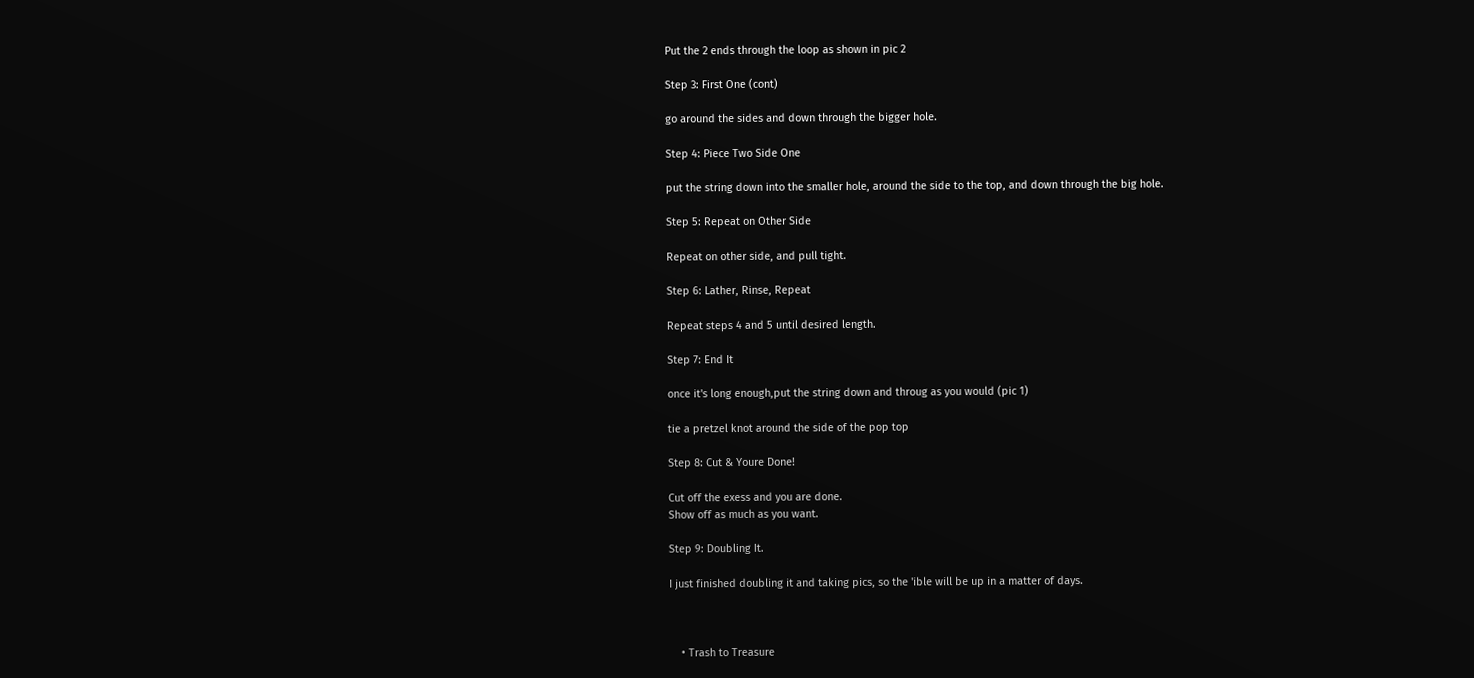Put the 2 ends through the loop as shown in pic 2

Step 3: First One (cont)

go around the sides and down through the bigger hole.

Step 4: Piece Two Side One

put the string down into the smaller hole, around the side to the top, and down through the big hole.

Step 5: Repeat on Other Side

Repeat on other side, and pull tight.

Step 6: Lather, Rinse, Repeat

Repeat steps 4 and 5 until desired length.

Step 7: End It

once it's long enough,put the string down and throug as you would (pic 1)

tie a pretzel knot around the side of the pop top

Step 8: Cut & Youre Done!

Cut off the exess and you are done.
Show off as much as you want.

Step 9: Doubling It.

I just finished doubling it and taking pics, so the 'ible will be up in a matter of days.



    • Trash to Treasure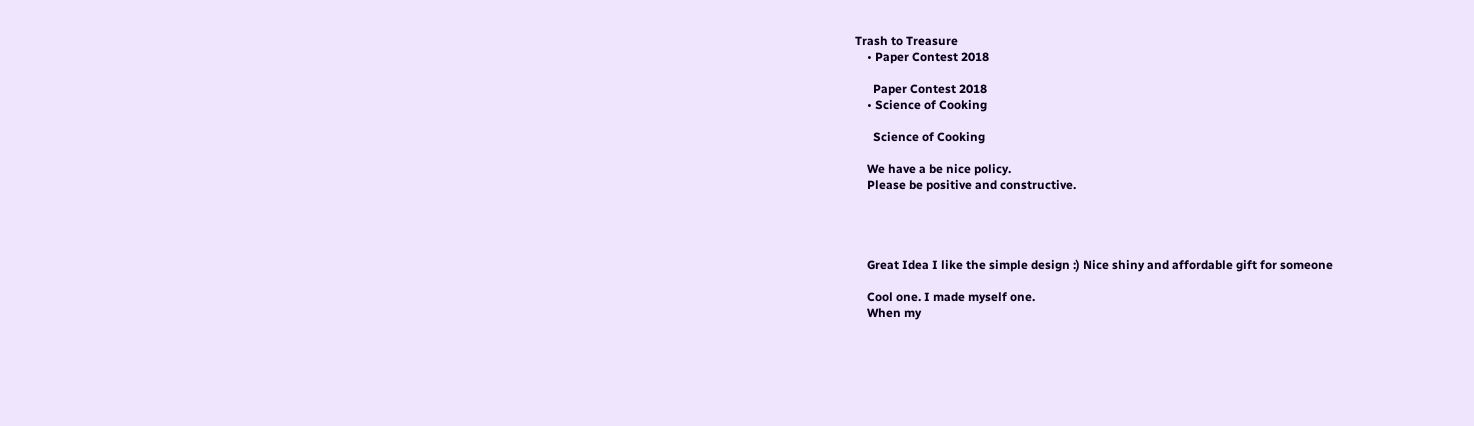Trash to Treasure
    • Paper Contest 2018

      Paper Contest 2018
    • Science of Cooking

      Science of Cooking

    We have a be nice policy.
    Please be positive and constructive.




    Great Idea I like the simple design :) Nice shiny and affordable gift for someone

    Cool one. I made myself one.
    When my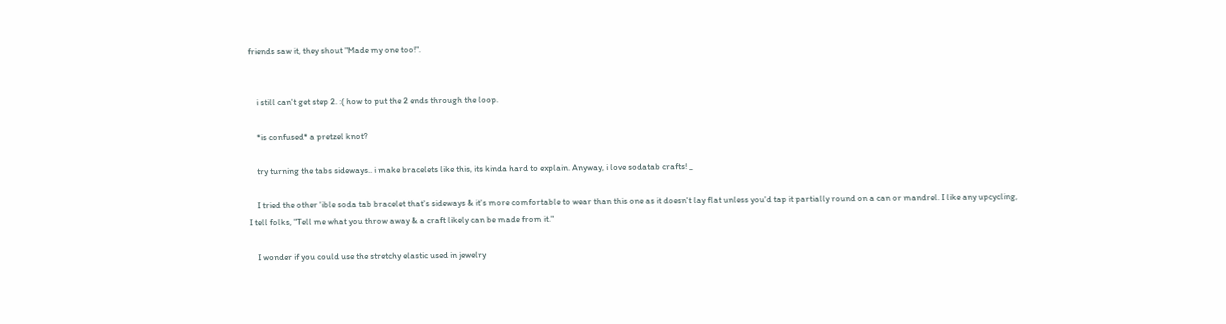friends saw it, they shout "Made my one too!".


    i still can't get step 2. :( how to put the 2 ends through the loop.

    *is confused* a pretzel knot?

    try turning the tabs sideways.. i make bracelets like this, its kinda hard to explain. Anyway, i love sodatab crafts! _

    I tried the other 'ible soda tab bracelet that's sideways & it's more comfortable to wear than this one as it doesn't lay flat unless you'd tap it partially round on a can or mandrel. I like any upcycling, I tell folks, "Tell me what you throw away & a craft likely can be made from it."

    I wonder if you could use the stretchy elastic used in jewelry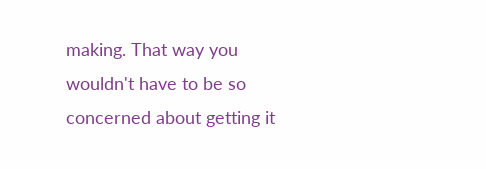making. That way you wouldn't have to be so concerned about getting it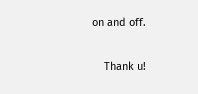on and off.

    Thank u!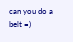can you do a belt =)